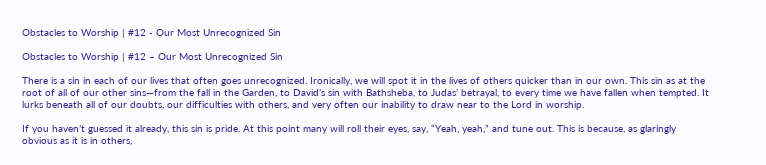Obstacles to Worship | #12 - Our Most Unrecognized Sin

Obstacles to Worship | #12 – Our Most Unrecognized Sin

There is a sin in each of our lives that often goes unrecognized. Ironically, we will spot it in the lives of others quicker than in our own. This sin as at the root of all of our other sins—from the fall in the Garden, to David’s sin with Bathsheba, to Judas’ betrayal, to every time we have fallen when tempted. It lurks beneath all of our doubts, our difficulties with others, and very often our inability to draw near to the Lord in worship.

If you haven’t guessed it already, this sin is pride. At this point many will roll their eyes, say, “Yeah, yeah,” and tune out. This is because, as glaringly obvious as it is in others,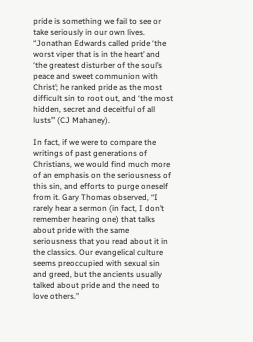pride is something we fail to see or take seriously in our own lives. “Jonathan Edwards called pride ‘the worst viper that is in the heart’ and ‘the greatest disturber of the soul’s peace and sweet communion with Christ’; he ranked pride as the most difficult sin to root out, and ‘the most hidden, secret and deceitful of all lusts’” (CJ Mahaney).

In fact, if we were to compare the writings of past generations of Christians, we would find much more of an emphasis on the seriousness of this sin, and efforts to purge oneself from it. Gary Thomas observed, “I rarely hear a sermon (in fact, I don’t remember hearing one) that talks about pride with the same seriousness that you read about it in the classics. Our evangelical culture seems preoccupied with sexual sin and greed, but the ancients usually talked about pride and the need to love others.”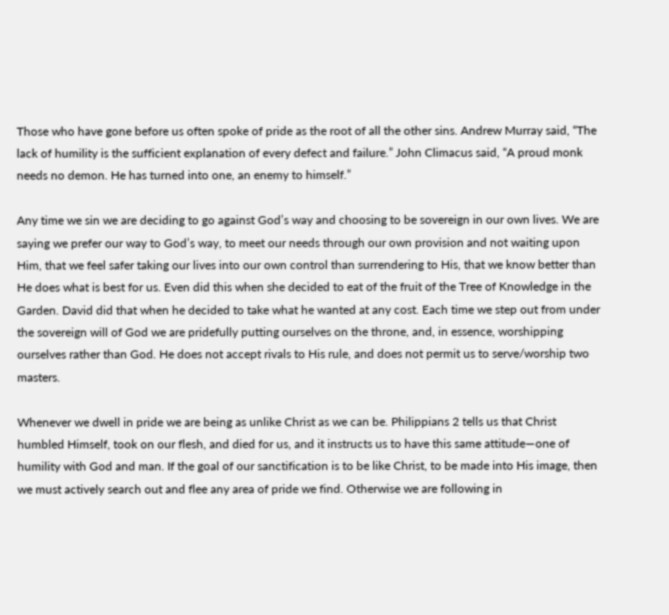Those who have gone before us often spoke of pride as the root of all the other sins. Andrew Murray said, “The lack of humility is the sufficient explanation of every defect and failure.” John Climacus said, “A proud monk needs no demon. He has turned into one, an enemy to himself.”

Any time we sin we are deciding to go against God’s way and choosing to be sovereign in our own lives. We are saying we prefer our way to God’s way, to meet our needs through our own provision and not waiting upon Him, that we feel safer taking our lives into our own control than surrendering to His, that we know better than He does what is best for us. Even did this when she decided to eat of the fruit of the Tree of Knowledge in the Garden. David did that when he decided to take what he wanted at any cost. Each time we step out from under the sovereign will of God we are pridefully putting ourselves on the throne, and, in essence, worshipping ourselves rather than God. He does not accept rivals to His rule, and does not permit us to serve/worship two masters.

Whenever we dwell in pride we are being as unlike Christ as we can be. Philippians 2 tells us that Christ humbled Himself, took on our flesh, and died for us, and it instructs us to have this same attitude—one of humility with God and man. If the goal of our sanctification is to be like Christ, to be made into His image, then we must actively search out and flee any area of pride we find. Otherwise we are following in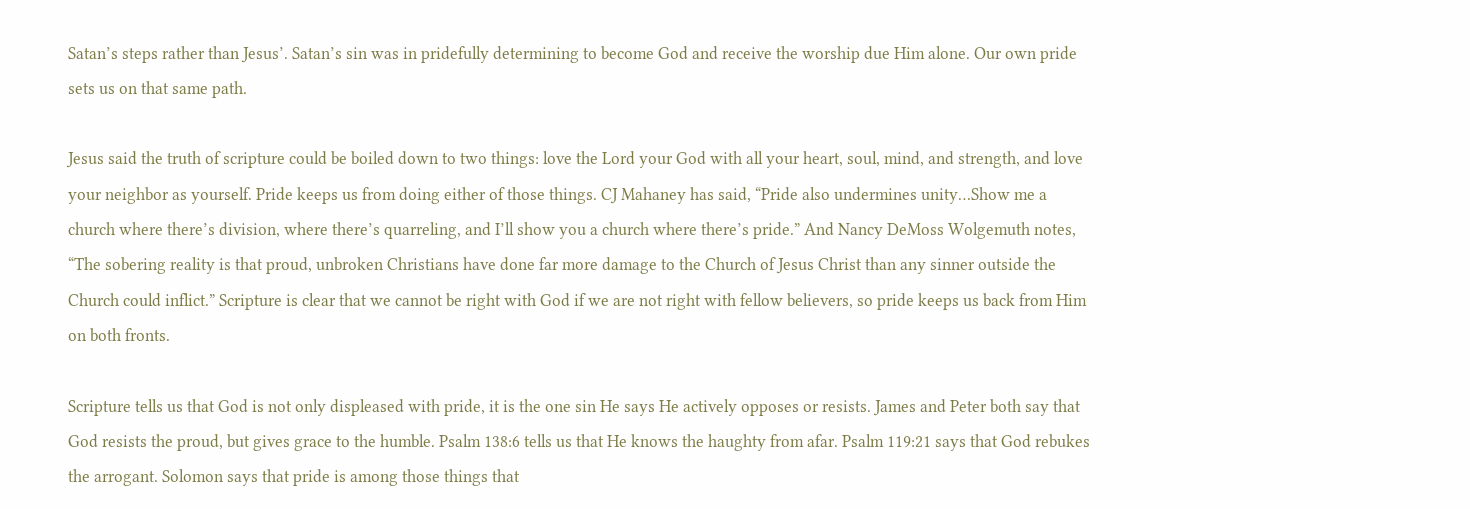Satan’s steps rather than Jesus’. Satan’s sin was in pridefully determining to become God and receive the worship due Him alone. Our own pride sets us on that same path.

Jesus said the truth of scripture could be boiled down to two things: love the Lord your God with all your heart, soul, mind, and strength, and love your neighbor as yourself. Pride keeps us from doing either of those things. CJ Mahaney has said, “Pride also undermines unity…Show me a church where there’s division, where there’s quarreling, and I’ll show you a church where there’s pride.” And Nancy DeMoss Wolgemuth notes, “The sobering reality is that proud, unbroken Christians have done far more damage to the Church of Jesus Christ than any sinner outside the Church could inflict.” Scripture is clear that we cannot be right with God if we are not right with fellow believers, so pride keeps us back from Him on both fronts.

Scripture tells us that God is not only displeased with pride, it is the one sin He says He actively opposes or resists. James and Peter both say that God resists the proud, but gives grace to the humble. Psalm 138:6 tells us that He knows the haughty from afar. Psalm 119:21 says that God rebukes the arrogant. Solomon says that pride is among those things that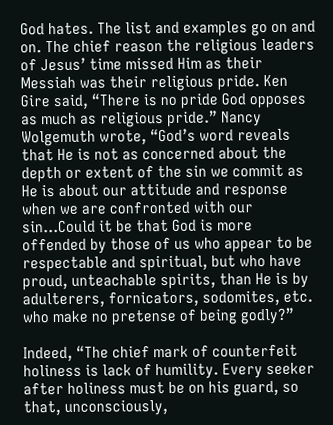God hates. The list and examples go on and on. The chief reason the religious leaders of Jesus’ time missed Him as their Messiah was their religious pride. Ken Gire said, “There is no pride God opposes as much as religious pride.” Nancy Wolgemuth wrote, “God’s word reveals that He is not as concerned about the depth or extent of the sin we commit as He is about our attitude and response when we are confronted with our sin…Could it be that God is more offended by those of us who appear to be respectable and spiritual, but who have proud, unteachable spirits, than He is by adulterers, fornicators, sodomites, etc. who make no pretense of being godly?”

Indeed, “The chief mark of counterfeit holiness is lack of humility. Every seeker after holiness must be on his guard, so that, unconsciously,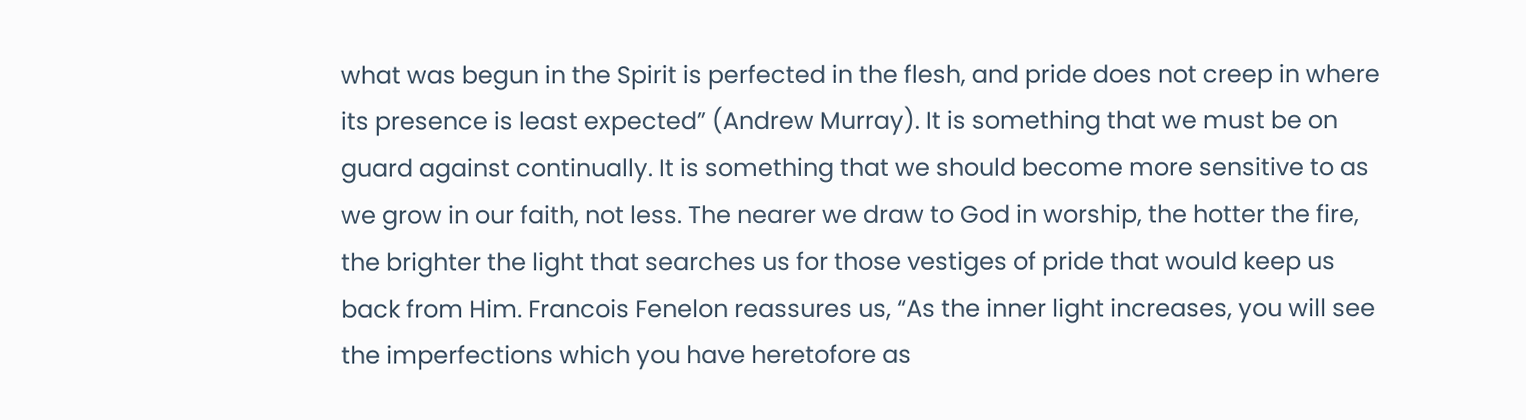what was begun in the Spirit is perfected in the flesh, and pride does not creep in where its presence is least expected” (Andrew Murray). It is something that we must be on guard against continually. It is something that we should become more sensitive to as we grow in our faith, not less. The nearer we draw to God in worship, the hotter the fire, the brighter the light that searches us for those vestiges of pride that would keep us back from Him. Francois Fenelon reassures us, “As the inner light increases, you will see the imperfections which you have heretofore as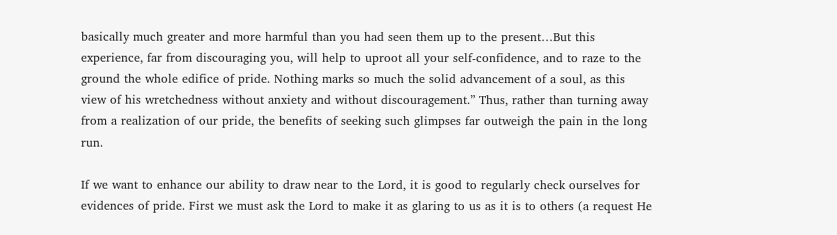basically much greater and more harmful than you had seen them up to the present…But this experience, far from discouraging you, will help to uproot all your self-confidence, and to raze to the ground the whole edifice of pride. Nothing marks so much the solid advancement of a soul, as this view of his wretchedness without anxiety and without discouragement.” Thus, rather than turning away from a realization of our pride, the benefits of seeking such glimpses far outweigh the pain in the long run.

If we want to enhance our ability to draw near to the Lord, it is good to regularly check ourselves for evidences of pride. First we must ask the Lord to make it as glaring to us as it is to others (a request He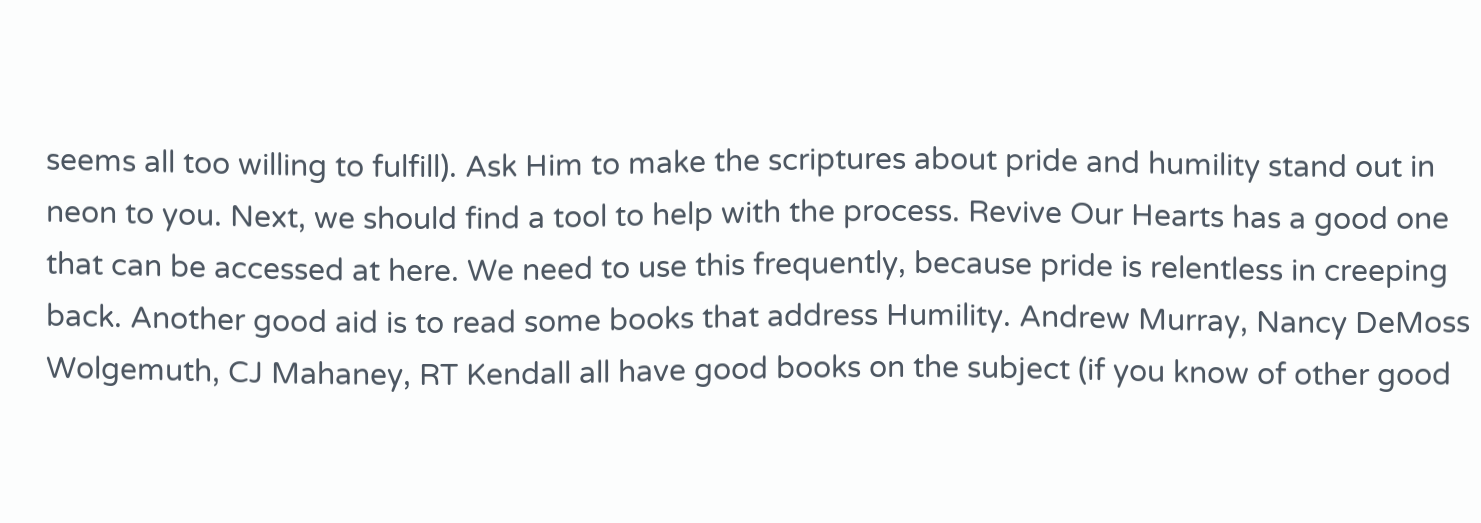seems all too willing to fulfill). Ask Him to make the scriptures about pride and humility stand out in neon to you. Next, we should find a tool to help with the process. Revive Our Hearts has a good one that can be accessed at here. We need to use this frequently, because pride is relentless in creeping back. Another good aid is to read some books that address Humility. Andrew Murray, Nancy DeMoss Wolgemuth, CJ Mahaney, RT Kendall all have good books on the subject (if you know of other good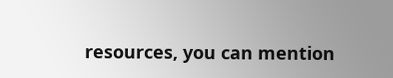resources, you can mention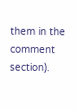them in the comment section).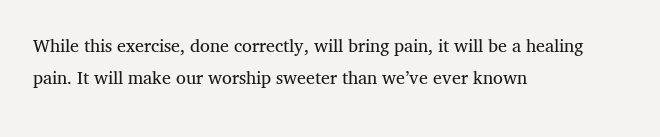While this exercise, done correctly, will bring pain, it will be a healing pain. It will make our worship sweeter than we’ve ever known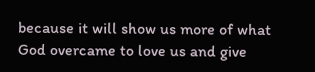because it will show us more of what God overcame to love us and give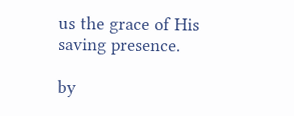us the grace of His saving presence.

by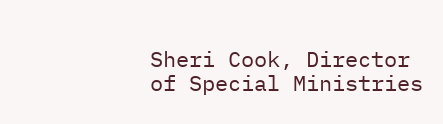Sheri Cook, Director of Special Ministries